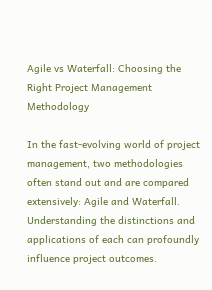Agile vs Waterfall: Choosing the Right Project Management Methodology

In the fast-evolving world of project management, two methodologies often stand out and are compared extensively: Agile and Waterfall. Understanding the distinctions and applications of each can profoundly influence project outcomes.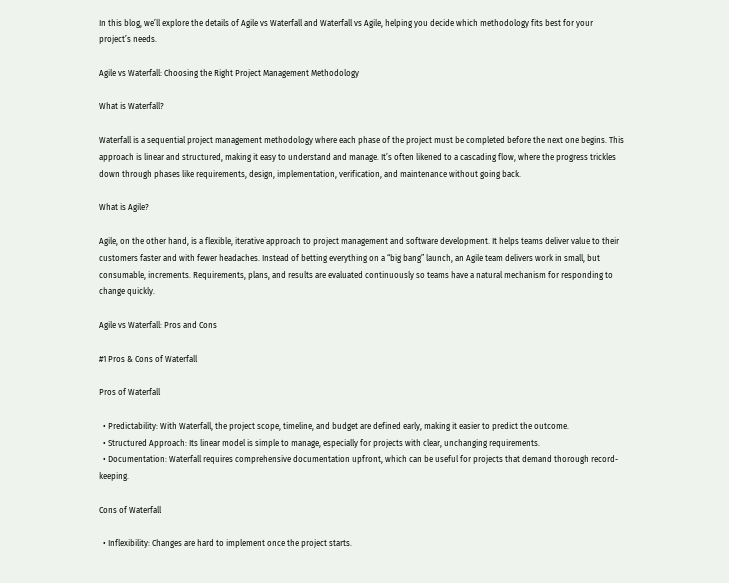In this blog, we’ll explore the details of Agile vs Waterfall and Waterfall vs Agile, helping you decide which methodology fits best for your project’s needs.

Agile vs Waterfall: Choosing the Right Project Management Methodology

What is Waterfall?

Waterfall is a sequential project management methodology where each phase of the project must be completed before the next one begins. This approach is linear and structured, making it easy to understand and manage. It’s often likened to a cascading flow, where the progress trickles down through phases like requirements, design, implementation, verification, and maintenance without going back.

What is Agile?

Agile, on the other hand, is a flexible, iterative approach to project management and software development. It helps teams deliver value to their customers faster and with fewer headaches. Instead of betting everything on a “big bang” launch, an Agile team delivers work in small, but consumable, increments. Requirements, plans, and results are evaluated continuously so teams have a natural mechanism for responding to change quickly.

Agile vs Waterfall: Pros and Cons

#1 Pros & Cons of Waterfall

Pros of Waterfall

  • Predictability: With Waterfall, the project scope, timeline, and budget are defined early, making it easier to predict the outcome.
  • Structured Approach: Its linear model is simple to manage, especially for projects with clear, unchanging requirements.
  • Documentation: Waterfall requires comprehensive documentation upfront, which can be useful for projects that demand thorough record-keeping.

Cons of Waterfall

  • Inflexibility: Changes are hard to implement once the project starts.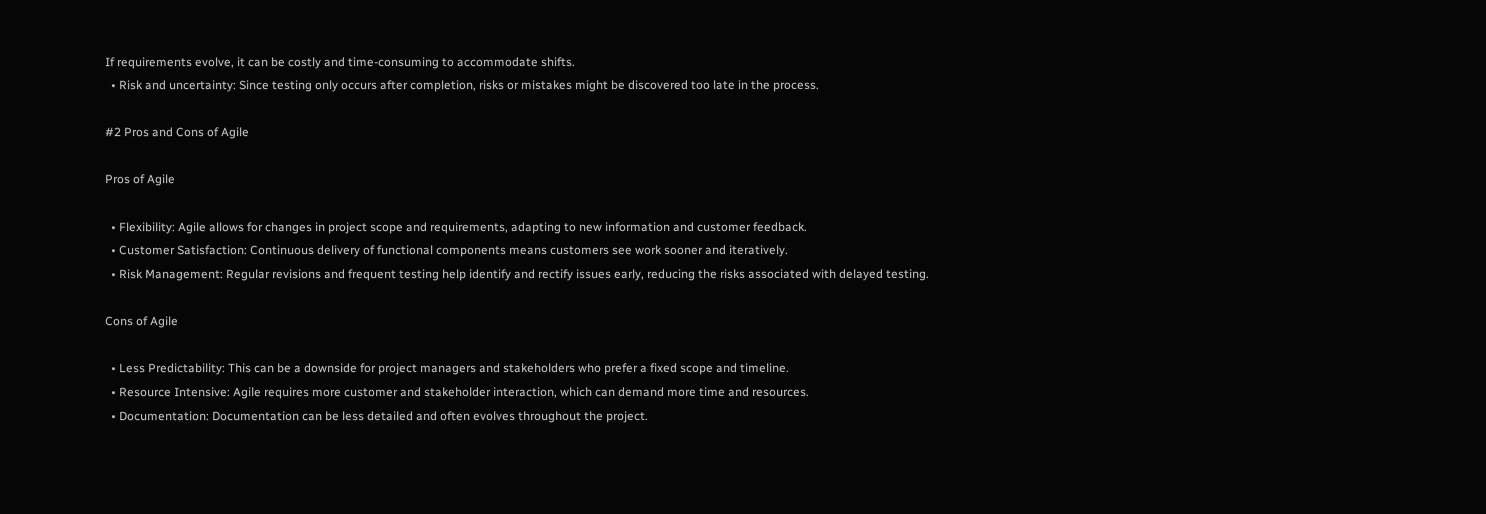If requirements evolve, it can be costly and time-consuming to accommodate shifts.
  • Risk and uncertainty: Since testing only occurs after completion, risks or mistakes might be discovered too late in the process.

#2 Pros and Cons of Agile

Pros of Agile

  • Flexibility: Agile allows for changes in project scope and requirements, adapting to new information and customer feedback.
  • Customer Satisfaction: Continuous delivery of functional components means customers see work sooner and iteratively.
  • Risk Management: Regular revisions and frequent testing help identify and rectify issues early, reducing the risks associated with delayed testing.

Cons of Agile

  • Less Predictability: This can be a downside for project managers and stakeholders who prefer a fixed scope and timeline.
  • Resource Intensive: Agile requires more customer and stakeholder interaction, which can demand more time and resources.
  • Documentation: Documentation can be less detailed and often evolves throughout the project.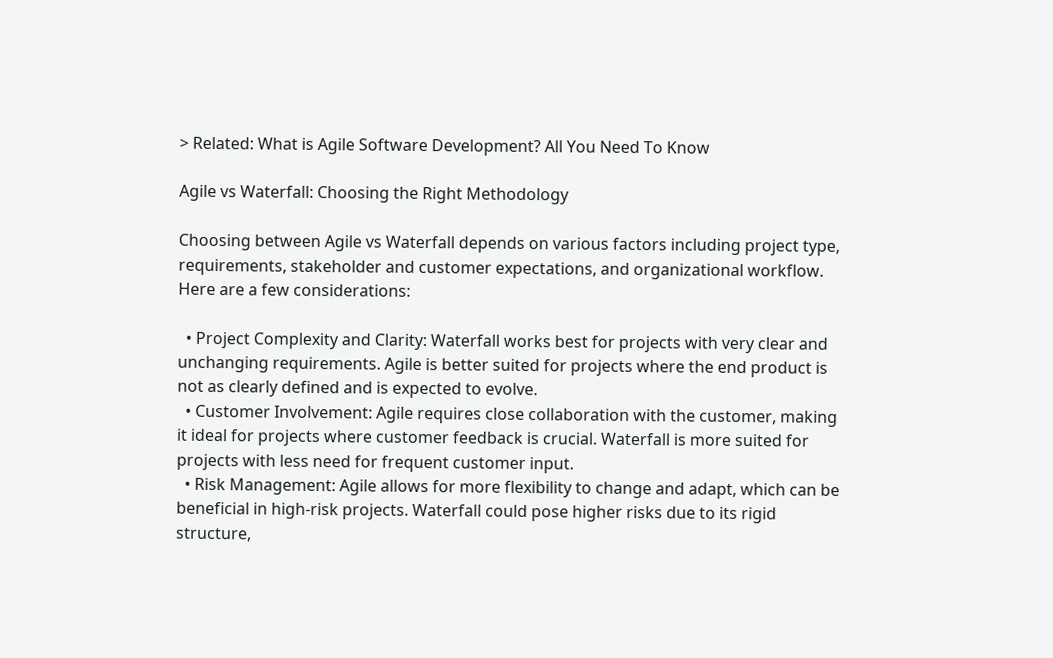> Related: What is Agile Software Development? All You Need To Know

Agile vs Waterfall: Choosing the Right Methodology

Choosing between Agile vs Waterfall depends on various factors including project type, requirements, stakeholder and customer expectations, and organizational workflow. Here are a few considerations:

  • Project Complexity and Clarity: Waterfall works best for projects with very clear and unchanging requirements. Agile is better suited for projects where the end product is not as clearly defined and is expected to evolve.
  • Customer Involvement: Agile requires close collaboration with the customer, making it ideal for projects where customer feedback is crucial. Waterfall is more suited for projects with less need for frequent customer input.
  • Risk Management: Agile allows for more flexibility to change and adapt, which can be beneficial in high-risk projects. Waterfall could pose higher risks due to its rigid structure,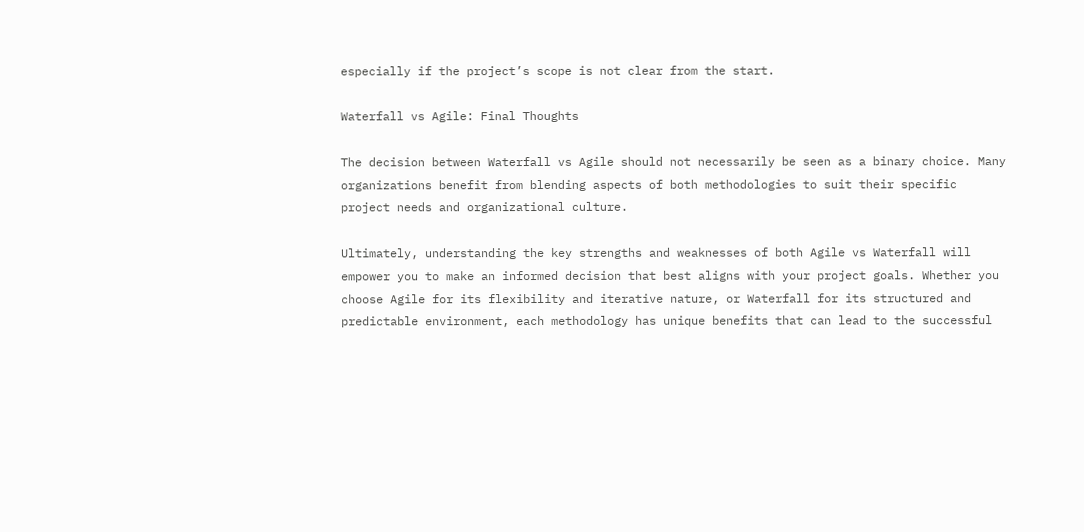especially if the project’s scope is not clear from the start.

Waterfall vs Agile: Final Thoughts

The decision between Waterfall vs Agile should not necessarily be seen as a binary choice. Many organizations benefit from blending aspects of both methodologies to suit their specific project needs and organizational culture.

Ultimately, understanding the key strengths and weaknesses of both Agile vs Waterfall will empower you to make an informed decision that best aligns with your project goals. Whether you choose Agile for its flexibility and iterative nature, or Waterfall for its structured and predictable environment, each methodology has unique benefits that can lead to the successful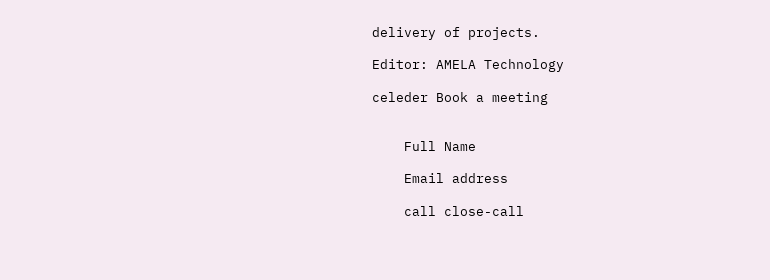delivery of projects.

Editor: AMELA Technology

celeder Book a meeting


    Full Name

    Email address

    call close-call